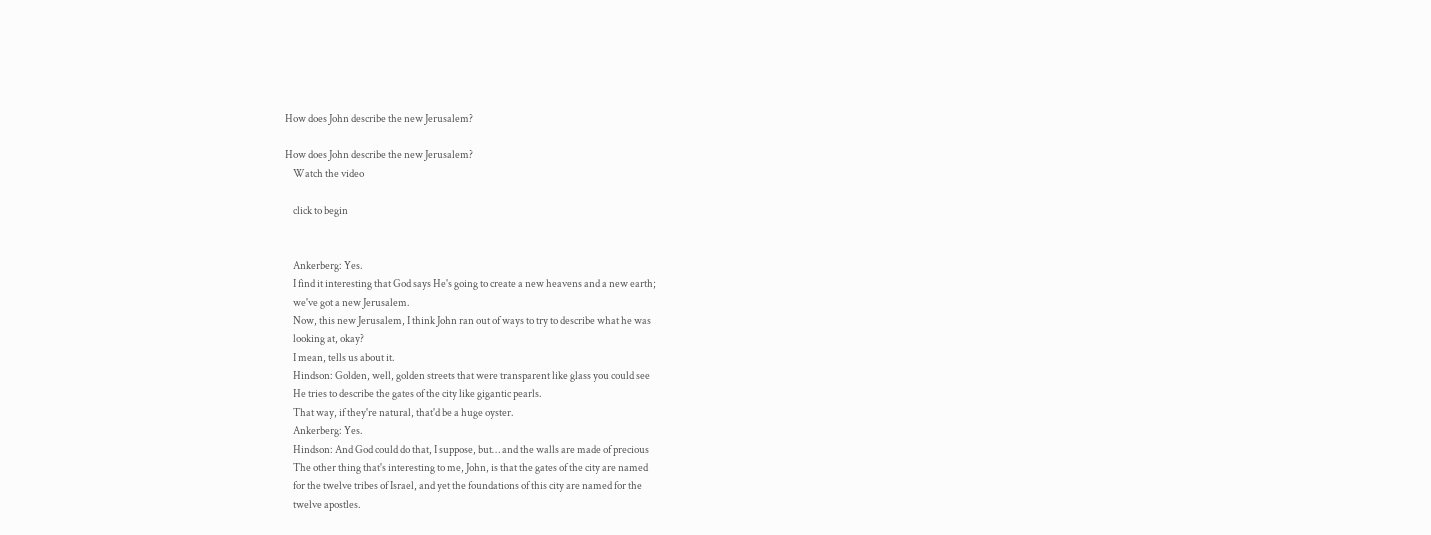How does John describe the new Jerusalem?

How does John describe the new Jerusalem?
    Watch the video

    click to begin


    Ankerberg: Yes.
    I find it interesting that God says He's going to create a new heavens and a new earth;
    we've got a new Jerusalem.
    Now, this new Jerusalem, I think John ran out of ways to try to describe what he was
    looking at, okay?
    I mean, tells us about it.
    Hindson: Golden, well, golden streets that were transparent like glass you could see
    He tries to describe the gates of the city like gigantic pearls.
    That way, if they're natural, that'd be a huge oyster.
    Ankerberg: Yes.
    Hindson: And God could do that, I suppose, but… and the walls are made of precious
    The other thing that's interesting to me, John, is that the gates of the city are named
    for the twelve tribes of Israel, and yet the foundations of this city are named for the
    twelve apostles.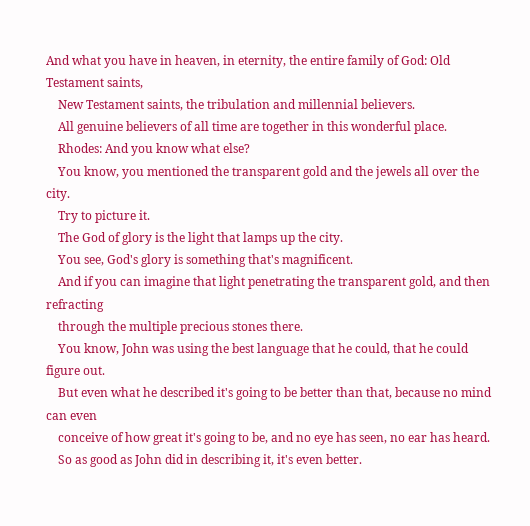And what you have in heaven, in eternity, the entire family of God: Old Testament saints,
    New Testament saints, the tribulation and millennial believers.
    All genuine believers of all time are together in this wonderful place.
    Rhodes: And you know what else?
    You know, you mentioned the transparent gold and the jewels all over the city.
    Try to picture it.
    The God of glory is the light that lamps up the city.
    You see, God's glory is something that's magnificent.
    And if you can imagine that light penetrating the transparent gold, and then refracting
    through the multiple precious stones there.
    You know, John was using the best language that he could, that he could figure out.
    But even what he described it's going to be better than that, because no mind can even
    conceive of how great it's going to be, and no eye has seen, no ear has heard.
    So as good as John did in describing it, it's even better.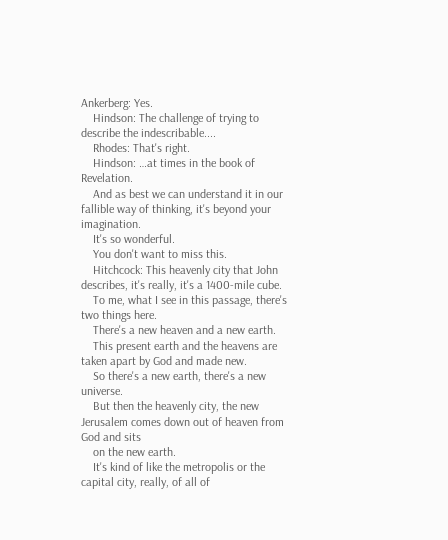Ankerberg: Yes.
    Hindson: The challenge of trying to describe the indescribable....
    Rhodes: That's right.
    Hindson: …at times in the book of Revelation.
    And as best we can understand it in our fallible way of thinking, it's beyond your imagination.
    It's so wonderful.
    You don't want to miss this.
    Hitchcock: This heavenly city that John describes, it's really, it's a 1400-mile cube.
    To me, what I see in this passage, there's two things here.
    There's a new heaven and a new earth.
    This present earth and the heavens are taken apart by God and made new.
    So there's a new earth, there's a new universe.
    But then the heavenly city, the new Jerusalem comes down out of heaven from God and sits
    on the new earth.
    It's kind of like the metropolis or the capital city, really, of all of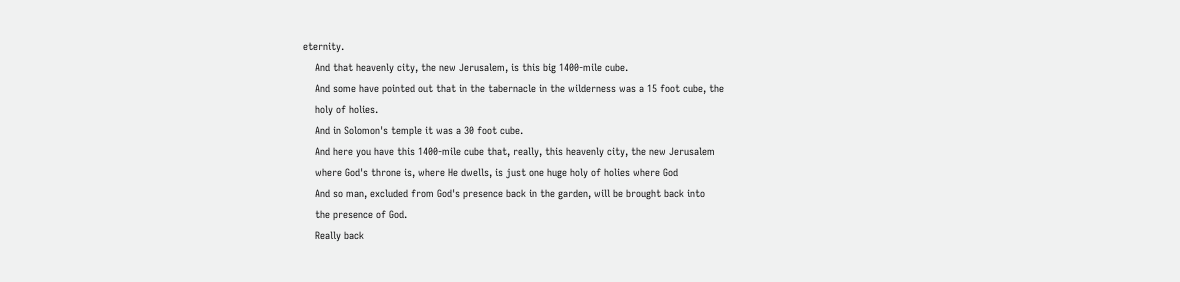eternity.
    And that heavenly city, the new Jerusalem, is this big 1400-mile cube.
    And some have pointed out that in the tabernacle in the wilderness was a 15 foot cube, the
    holy of holies.
    And in Solomon's temple it was a 30 foot cube.
    And here you have this 1400-mile cube that, really, this heavenly city, the new Jerusalem
    where God's throne is, where He dwells, is just one huge holy of holies where God
    And so man, excluded from God's presence back in the garden, will be brought back into
    the presence of God.
    Really back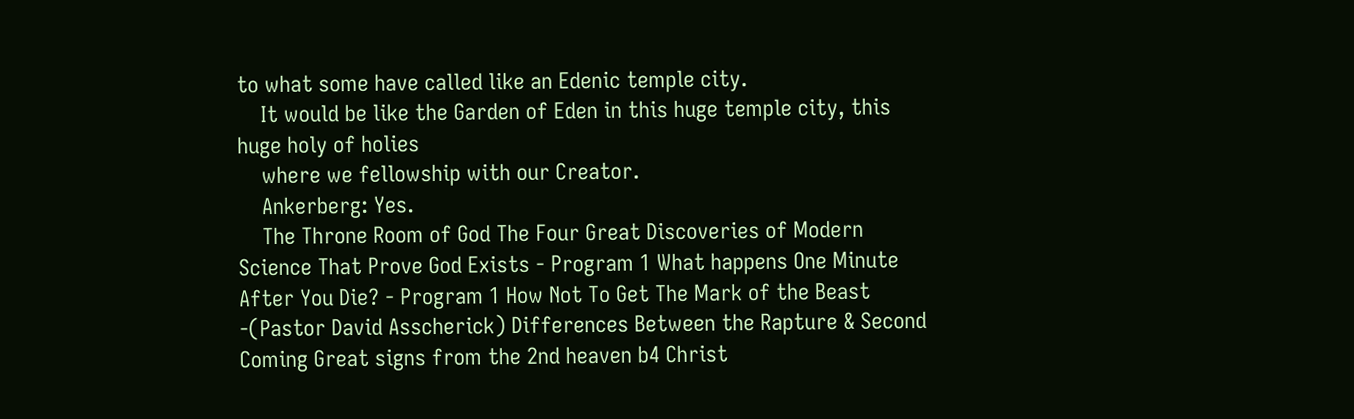to what some have called like an Edenic temple city.
    It would be like the Garden of Eden in this huge temple city, this huge holy of holies
    where we fellowship with our Creator.
    Ankerberg: Yes.
    The Throne Room of God The Four Great Discoveries of Modern Science That Prove God Exists - Program 1 What happens One Minute After You Die? - Program 1 How Not To Get The Mark of the Beast -(Pastor David Asscherick) Differences Between the Rapture & Second Coming Great signs from the 2nd heaven b4 Christ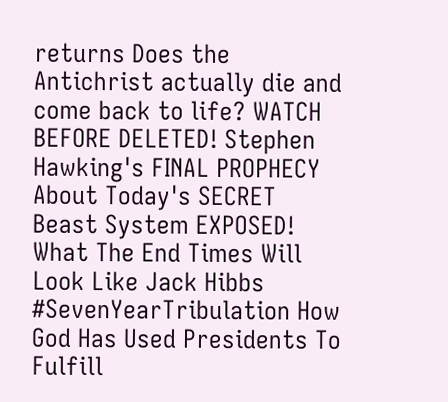returns Does the Antichrist actually die and come back to life? WATCH BEFORE DELETED! Stephen Hawking's FINAL PROPHECY About Today's SECRET Beast System EXPOSED! What The End Times Will Look Like Jack Hibbs #SevenYearTribulation How God Has Used Presidents To Fulfill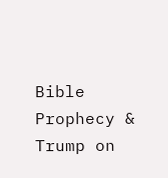Bible Prophecy & Trump on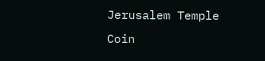Jerusalem Temple Coin